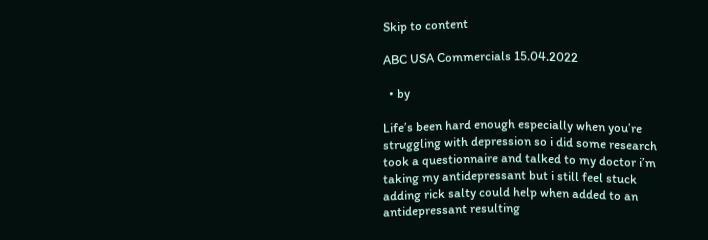Skip to content

ABC USA Commercials 15.04.2022

  • by

Life’s been hard enough especially when you’re struggling with depression so i did some research took a questionnaire and talked to my doctor i’m taking my antidepressant but i still feel stuck adding rick salty could help when added to an antidepressant resulting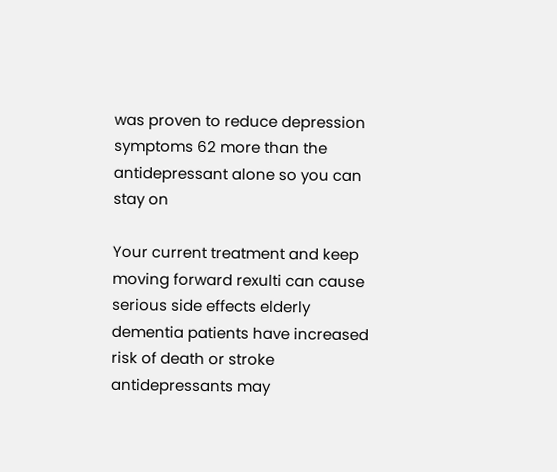was proven to reduce depression symptoms 62 more than the antidepressant alone so you can stay on

Your current treatment and keep moving forward rexulti can cause serious side effects elderly dementia patients have increased risk of death or stroke antidepressants may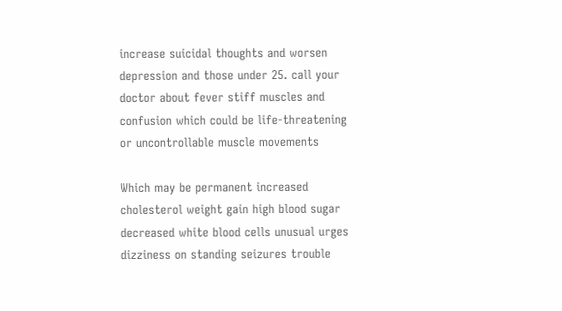increase suicidal thoughts and worsen depression and those under 25. call your doctor about fever stiff muscles and confusion which could be life-threatening or uncontrollable muscle movements

Which may be permanent increased cholesterol weight gain high blood sugar decreased white blood cells unusual urges dizziness on standing seizures trouble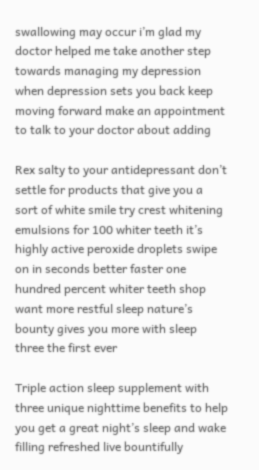swallowing may occur i’m glad my doctor helped me take another step towards managing my depression when depression sets you back keep moving forward make an appointment to talk to your doctor about adding

Rex salty to your antidepressant don’t settle for products that give you a sort of white smile try crest whitening emulsions for 100 whiter teeth it’s highly active peroxide droplets swipe on in seconds better faster one hundred percent whiter teeth shop want more restful sleep nature’s bounty gives you more with sleep three the first ever

Triple action sleep supplement with three unique nighttime benefits to help you get a great night’s sleep and wake filling refreshed live bountifully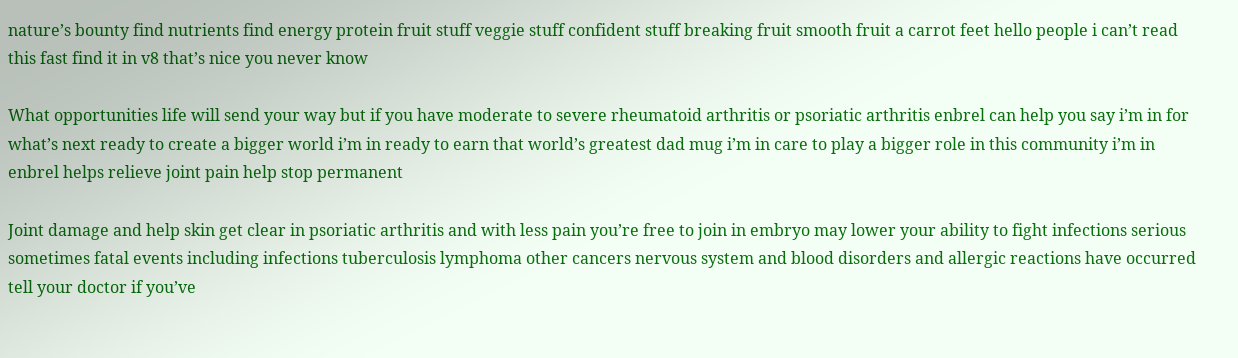nature’s bounty find nutrients find energy protein fruit stuff veggie stuff confident stuff breaking fruit smooth fruit a carrot feet hello people i can’t read this fast find it in v8 that’s nice you never know

What opportunities life will send your way but if you have moderate to severe rheumatoid arthritis or psoriatic arthritis enbrel can help you say i’m in for what’s next ready to create a bigger world i’m in ready to earn that world’s greatest dad mug i’m in care to play a bigger role in this community i’m in enbrel helps relieve joint pain help stop permanent

Joint damage and help skin get clear in psoriatic arthritis and with less pain you’re free to join in embryo may lower your ability to fight infections serious sometimes fatal events including infections tuberculosis lymphoma other cancers nervous system and blood disorders and allergic reactions have occurred tell your doctor if you’ve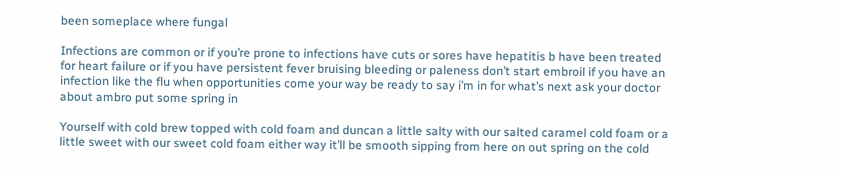been someplace where fungal

Infections are common or if you’re prone to infections have cuts or sores have hepatitis b have been treated for heart failure or if you have persistent fever bruising bleeding or paleness don’t start embroil if you have an infection like the flu when opportunities come your way be ready to say i’m in for what’s next ask your doctor about ambro put some spring in

Yourself with cold brew topped with cold foam and duncan a little salty with our salted caramel cold foam or a little sweet with our sweet cold foam either way it’ll be smooth sipping from here on out spring on the cold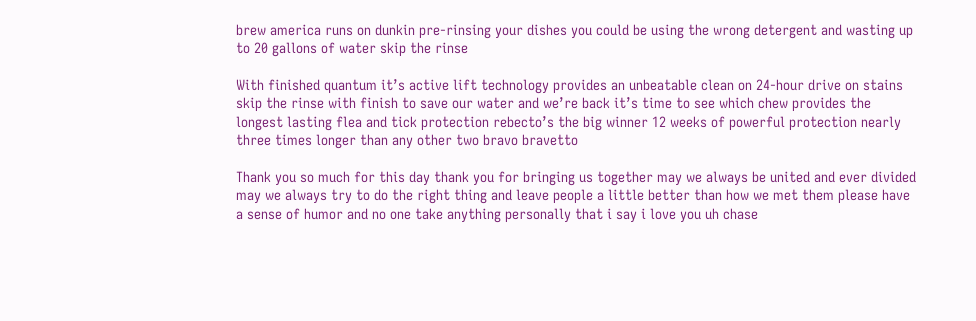brew america runs on dunkin pre-rinsing your dishes you could be using the wrong detergent and wasting up to 20 gallons of water skip the rinse

With finished quantum it’s active lift technology provides an unbeatable clean on 24-hour drive on stains skip the rinse with finish to save our water and we’re back it’s time to see which chew provides the longest lasting flea and tick protection rebecto’s the big winner 12 weeks of powerful protection nearly three times longer than any other two bravo bravetto

Thank you so much for this day thank you for bringing us together may we always be united and ever divided may we always try to do the right thing and leave people a little better than how we met them please have a sense of humor and no one take anything personally that i say i love you uh chase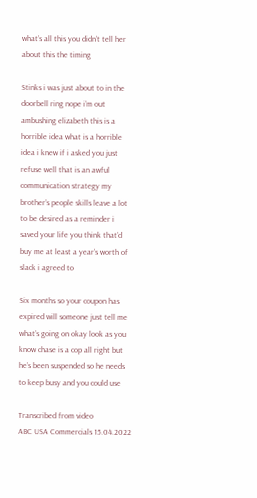what’s all this you didn’t tell her about this the timing

Stinks i was just about to in the doorbell ring nope i’m out ambushing elizabeth this is a horrible idea what is a horrible idea i knew if i asked you just refuse well that is an awful communication strategy my brother’s people skills leave a lot to be desired as a reminder i saved your life you think that’d buy me at least a year’s worth of slack i agreed to

Six months so your coupon has expired will someone just tell me what’s going on okay look as you know chase is a cop all right but he’s been suspended so he needs to keep busy and you could use

Transcribed from video
ABC USA Commercials 15.04.2022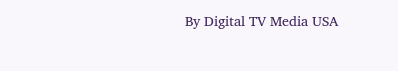By Digital TV Media USA